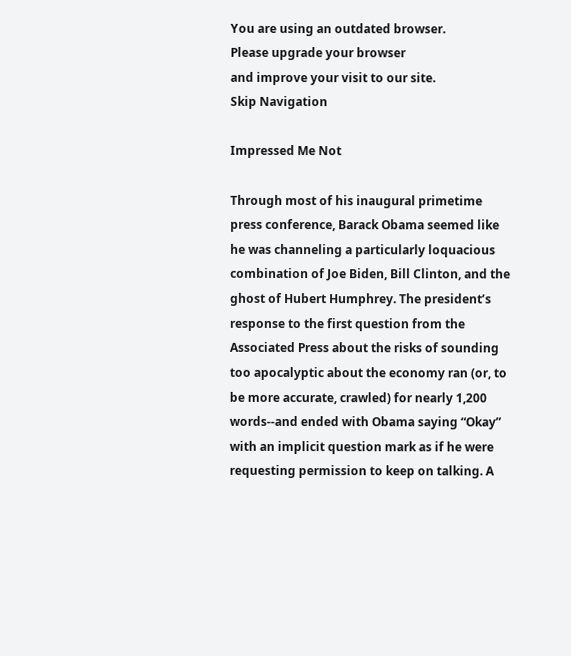You are using an outdated browser.
Please upgrade your browser
and improve your visit to our site.
Skip Navigation

Impressed Me Not

Through most of his inaugural primetime press conference, Barack Obama seemed like he was channeling a particularly loquacious combination of Joe Biden, Bill Clinton, and the ghost of Hubert Humphrey. The president’s response to the first question from the Associated Press about the risks of sounding too apocalyptic about the economy ran (or, to be more accurate, crawled) for nearly 1,200 words--and ended with Obama saying “Okay” with an implicit question mark as if he were requesting permission to keep on talking. A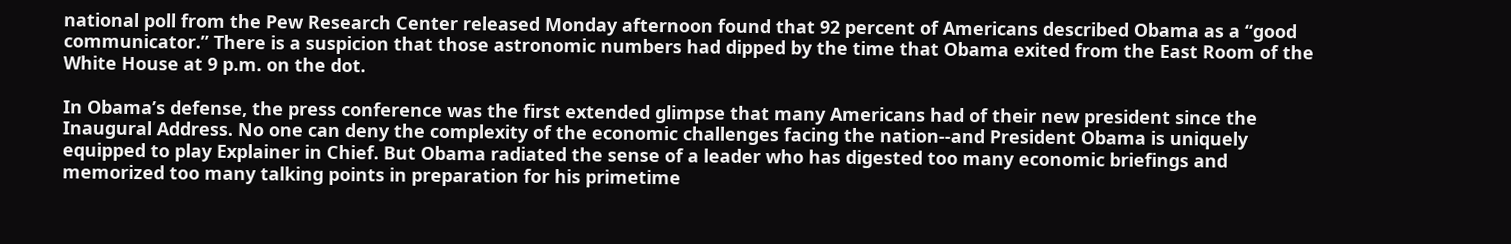national poll from the Pew Research Center released Monday afternoon found that 92 percent of Americans described Obama as a “good communicator.” There is a suspicion that those astronomic numbers had dipped by the time that Obama exited from the East Room of the White House at 9 p.m. on the dot.

In Obama’s defense, the press conference was the first extended glimpse that many Americans had of their new president since the Inaugural Address. No one can deny the complexity of the economic challenges facing the nation--and President Obama is uniquely equipped to play Explainer in Chief. But Obama radiated the sense of a leader who has digested too many economic briefings and memorized too many talking points in preparation for his primetime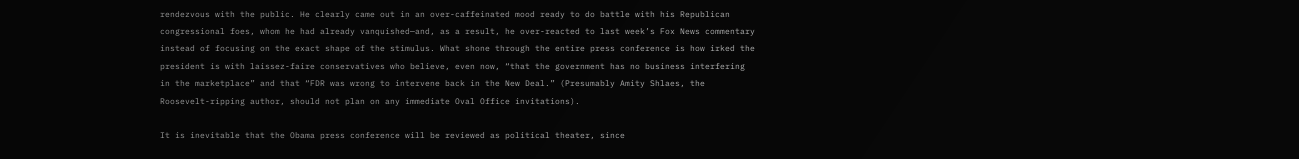rendezvous with the public. He clearly came out in an over-caffeinated mood ready to do battle with his Republican congressional foes, whom he had already vanquished—and, as a result, he over-reacted to last week’s Fox News commentary instead of focusing on the exact shape of the stimulus. What shone through the entire press conference is how irked the president is with laissez-faire conservatives who believe, even now, “that the government has no business interfering in the marketplace” and that “FDR was wrong to intervene back in the New Deal.” (Presumably Amity Shlaes, the Roosevelt-ripping author, should not plan on any immediate Oval Office invitations).

It is inevitable that the Obama press conference will be reviewed as political theater, since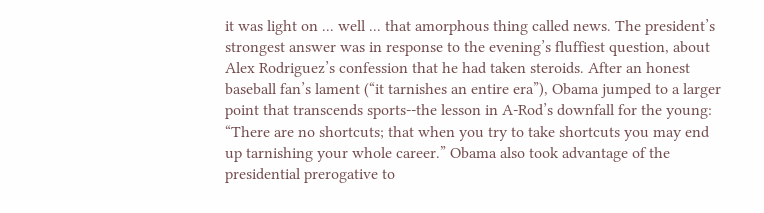it was light on ... well ... that amorphous thing called news. The president’s strongest answer was in response to the evening’s fluffiest question, about Alex Rodriguez’s confession that he had taken steroids. After an honest baseball fan’s lament (“it tarnishes an entire era”), Obama jumped to a larger point that transcends sports--the lesson in A-Rod’s downfall for the young: “There are no shortcuts; that when you try to take shortcuts you may end up tarnishing your whole career.” Obama also took advantage of the presidential prerogative to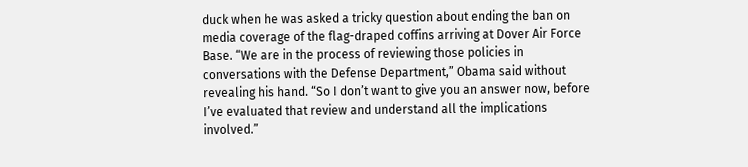duck when he was asked a tricky question about ending the ban on media coverage of the flag-draped coffins arriving at Dover Air Force Base. “We are in the process of reviewing those policies in conversations with the Defense Department,” Obama said without revealing his hand. “So I don’t want to give you an answer now, before I’ve evaluated that review and understand all the implications involved.”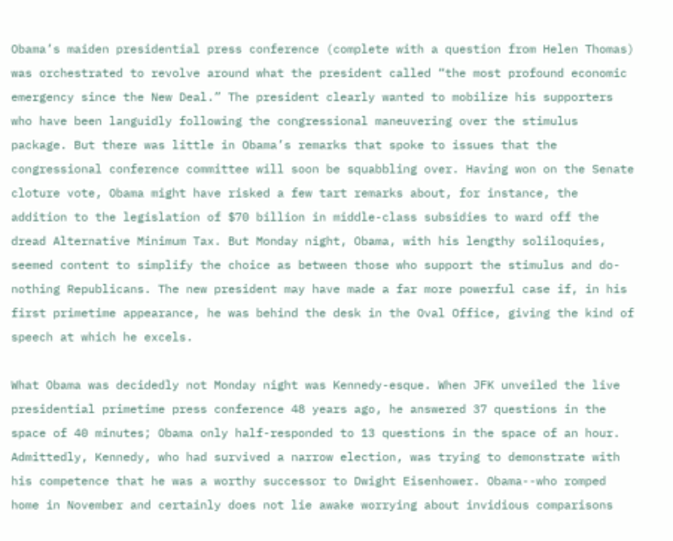Obama’s maiden presidential press conference (complete with a question from Helen Thomas) was orchestrated to revolve around what the president called “the most profound economic emergency since the New Deal.” The president clearly wanted to mobilize his supporters who have been languidly following the congressional maneuvering over the stimulus package. But there was little in Obama’s remarks that spoke to issues that the congressional conference committee will soon be squabbling over. Having won on the Senate cloture vote, Obama might have risked a few tart remarks about, for instance, the addition to the legislation of $70 billion in middle-class subsidies to ward off the dread Alternative Minimum Tax. But Monday night, Obama, with his lengthy soliloquies, seemed content to simplify the choice as between those who support the stimulus and do-nothing Republicans. The new president may have made a far more powerful case if, in his first primetime appearance, he was behind the desk in the Oval Office, giving the kind of speech at which he excels.

What Obama was decidedly not Monday night was Kennedy-esque. When JFK unveiled the live presidential primetime press conference 48 years ago, he answered 37 questions in the space of 40 minutes; Obama only half-responded to 13 questions in the space of an hour. Admittedly, Kennedy, who had survived a narrow election, was trying to demonstrate with his competence that he was a worthy successor to Dwight Eisenhower. Obama--who romped home in November and certainly does not lie awake worrying about invidious comparisons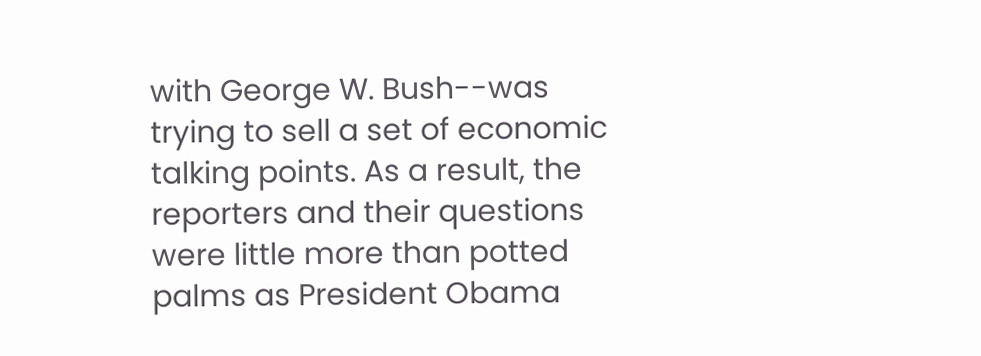with George W. Bush--was trying to sell a set of economic talking points. As a result, the reporters and their questions were little more than potted palms as President Obama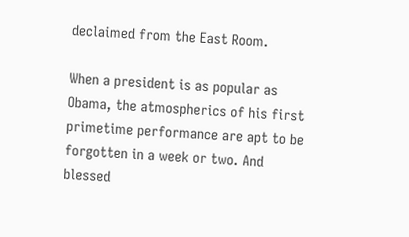declaimed from the East Room.

When a president is as popular as Obama, the atmospherics of his first primetime performance are apt to be forgotten in a week or two. And blessed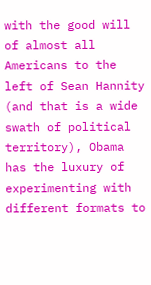with the good will of almost all Americans to the left of Sean Hannity (and that is a wide swath of political territory), Obama has the luxury of experimenting with different formats to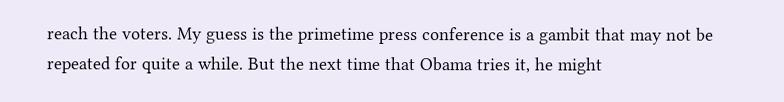reach the voters. My guess is the primetime press conference is a gambit that may not be repeated for quite a while. But the next time that Obama tries it, he might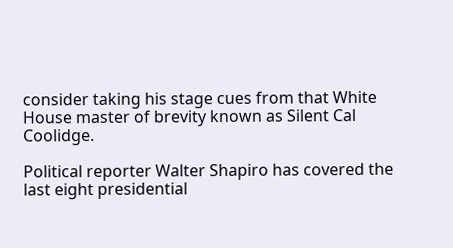consider taking his stage cues from that White House master of brevity known as Silent Cal Coolidge.

Political reporter Walter Shapiro has covered the last eight presidential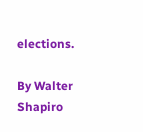elections.

By Walter Shapiro